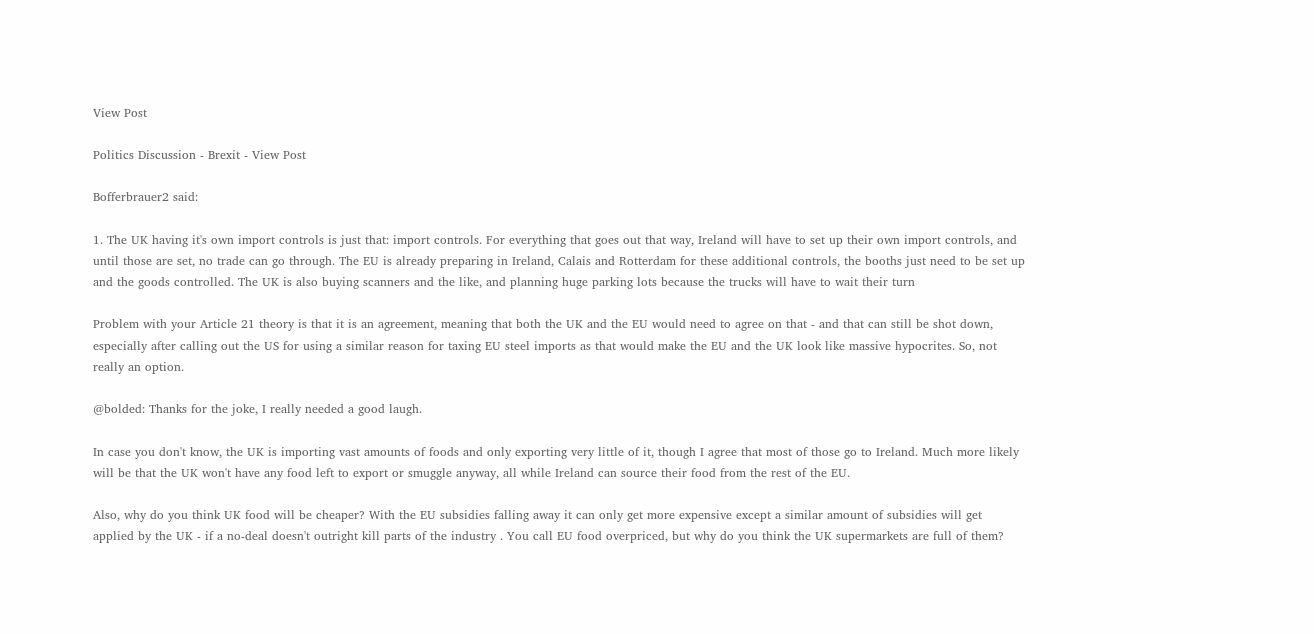View Post

Politics Discussion - Brexit - View Post

Bofferbrauer2 said:

1. The UK having it's own import controls is just that: import controls. For everything that goes out that way, Ireland will have to set up their own import controls, and until those are set, no trade can go through. The EU is already preparing in Ireland, Calais and Rotterdam for these additional controls, the booths just need to be set up and the goods controlled. The UK is also buying scanners and the like, and planning huge parking lots because the trucks will have to wait their turn

Problem with your Article 21 theory is that it is an agreement, meaning that both the UK and the EU would need to agree on that - and that can still be shot down, especially after calling out the US for using a similar reason for taxing EU steel imports as that would make the EU and the UK look like massive hypocrites. So, not really an option.

@bolded: Thanks for the joke, I really needed a good laugh.

In case you don't know, the UK is importing vast amounts of foods and only exporting very little of it, though I agree that most of those go to Ireland. Much more likely will be that the UK won't have any food left to export or smuggle anyway, all while Ireland can source their food from the rest of the EU.

Also, why do you think UK food will be cheaper? With the EU subsidies falling away it can only get more expensive except a similar amount of subsidies will get applied by the UK - if a no-deal doesn't outright kill parts of the industry . You call EU food overpriced, but why do you think the UK supermarkets are full of them?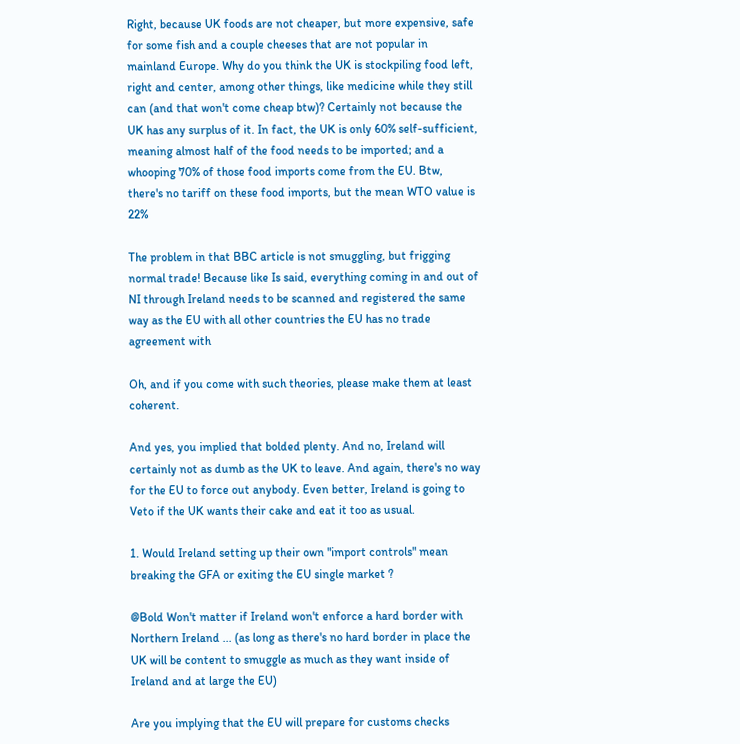Right, because UK foods are not cheaper, but more expensive, safe for some fish and a couple cheeses that are not popular in mainland Europe. Why do you think the UK is stockpiling food left, right and center, among other things, like medicine while they still can (and that won't come cheap btw)? Certainly not because the UK has any surplus of it. In fact, the UK is only 60% self-sufficient, meaning almost half of the food needs to be imported; and a whooping 70% of those food imports come from the EU. Btw, there's no tariff on these food imports, but the mean WTO value is 22%

The problem in that BBC article is not smuggling, but frigging normal trade! Because like Is said, everything coming in and out of NI through Ireland needs to be scanned and registered the same way as the EU with all other countries the EU has no trade agreement with

Oh, and if you come with such theories, please make them at least coherent.

And yes, you implied that bolded plenty. And no, Ireland will certainly not as dumb as the UK to leave. And again, there's no way for the EU to force out anybody. Even better, Ireland is going to Veto if the UK wants their cake and eat it too as usual.

1. Would Ireland setting up their own "import controls" mean breaking the GFA or exiting the EU single market ?

@Bold Won't matter if Ireland won't enforce a hard border with Northern Ireland ... (as long as there's no hard border in place the UK will be content to smuggle as much as they want inside of Ireland and at large the EU)

Are you implying that the EU will prepare for customs checks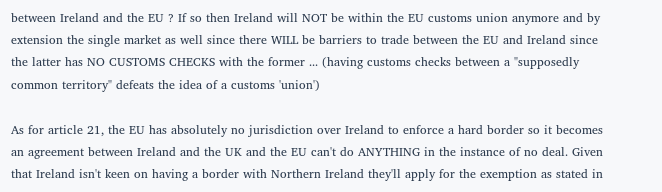between Ireland and the EU ? If so then Ireland will NOT be within the EU customs union anymore and by extension the single market as well since there WILL be barriers to trade between the EU and Ireland since the latter has NO CUSTOMS CHECKS with the former ... (having customs checks between a "supposedly common territory" defeats the idea of a customs 'union')

As for article 21, the EU has absolutely no jurisdiction over Ireland to enforce a hard border so it becomes an agreement between Ireland and the UK and the EU can't do ANYTHING in the instance of no deal. Given that Ireland isn't keen on having a border with Northern Ireland they'll apply for the exemption as stated in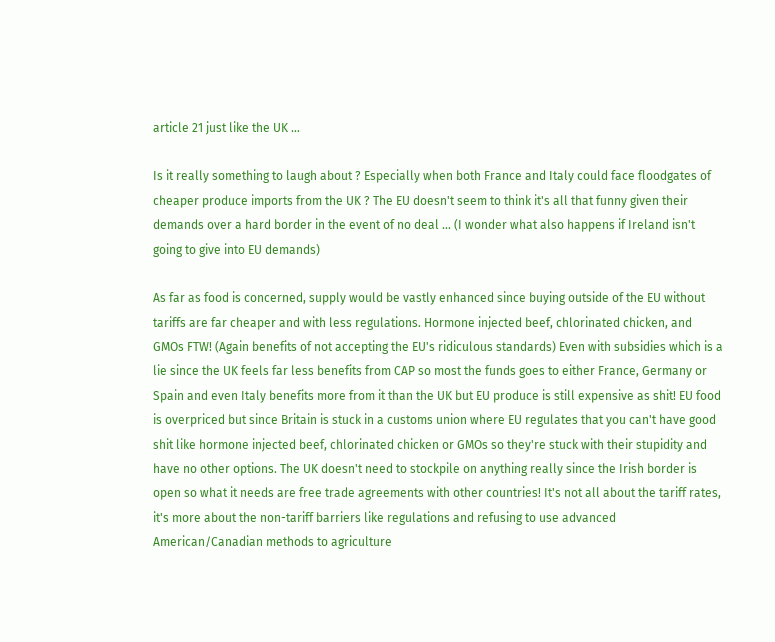article 21 just like the UK ...

Is it really something to laugh about ? Especially when both France and Italy could face floodgates of cheaper produce imports from the UK ? The EU doesn't seem to think it's all that funny given their demands over a hard border in the event of no deal ... (I wonder what also happens if Ireland isn't going to give into EU demands)

As far as food is concerned, supply would be vastly enhanced since buying outside of the EU without tariffs are far cheaper and with less regulations. Hormone injected beef, chlorinated chicken, and GMOs FTW! (Again benefits of not accepting the EU's ridiculous standards) Even with subsidies which is a lie since the UK feels far less benefits from CAP so most the funds goes to either France, Germany or Spain and even Italy benefits more from it than the UK but EU produce is still expensive as shit! EU food is overpriced but since Britain is stuck in a customs union where EU regulates that you can't have good shit like hormone injected beef, chlorinated chicken or GMOs so they're stuck with their stupidity and have no other options. The UK doesn't need to stockpile on anything really since the Irish border is open so what it needs are free trade agreements with other countries! It's not all about the tariff rates, it's more about the non-tariff barriers like regulations and refusing to use advanced American/Canadian methods to agriculture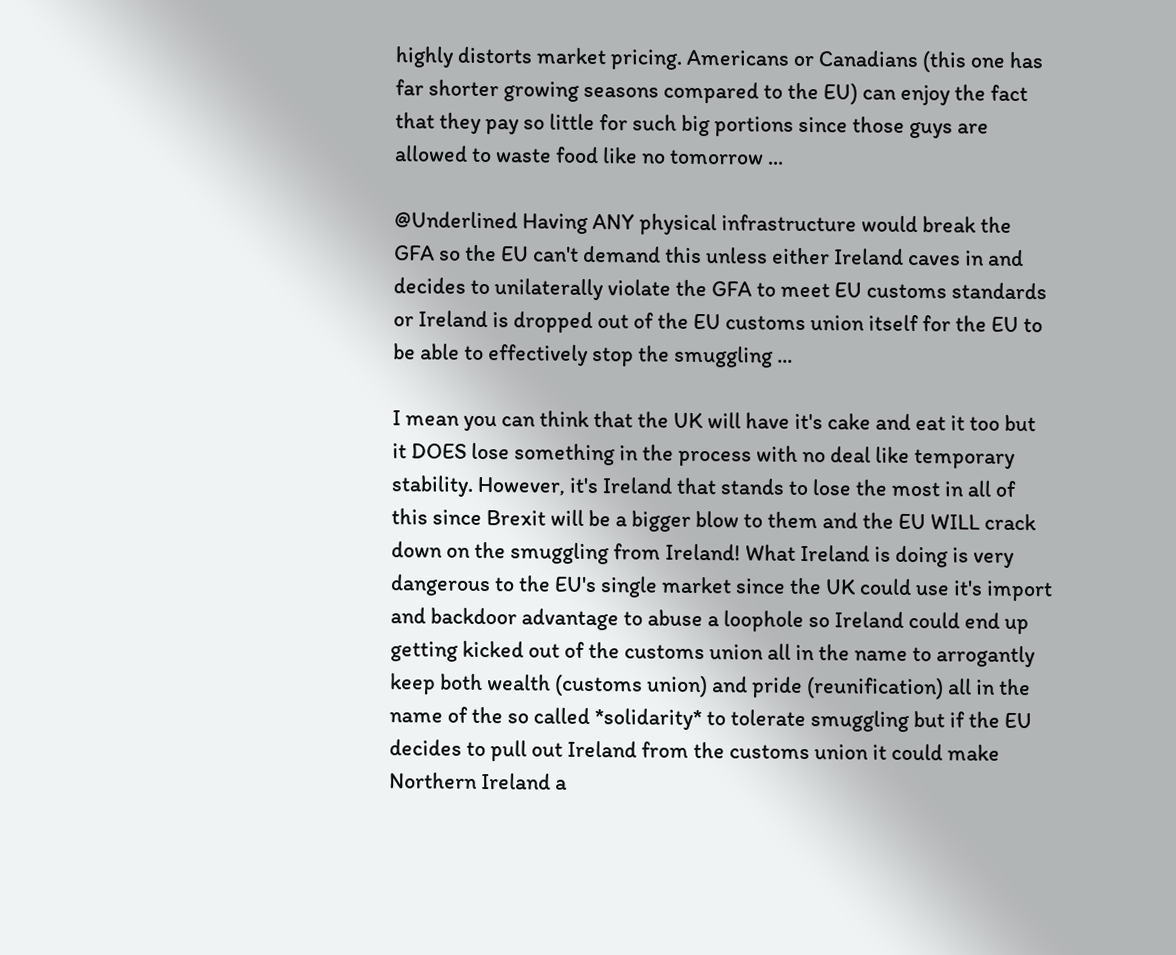highly distorts market pricing. Americans or Canadians (this one has far shorter growing seasons compared to the EU) can enjoy the fact that they pay so little for such big portions since those guys are allowed to waste food like no tomorrow ...

@Underlined Having ANY physical infrastructure would break the GFA so the EU can't demand this unless either Ireland caves in and decides to unilaterally violate the GFA to meet EU customs standards or Ireland is dropped out of the EU customs union itself for the EU to be able to effectively stop the smuggling ...

I mean you can think that the UK will have it's cake and eat it too but it DOES lose something in the process with no deal like temporary stability. However, it's Ireland that stands to lose the most in all of this since Brexit will be a bigger blow to them and the EU WILL crack down on the smuggling from Ireland! What Ireland is doing is very dangerous to the EU's single market since the UK could use it's import and backdoor advantage to abuse a loophole so Ireland could end up getting kicked out of the customs union all in the name to arrogantly keep both wealth (customs union) and pride (reunification) all in the name of the so called *solidarity* to tolerate smuggling but if the EU decides to pull out Ireland from the customs union it could make Northern Ireland a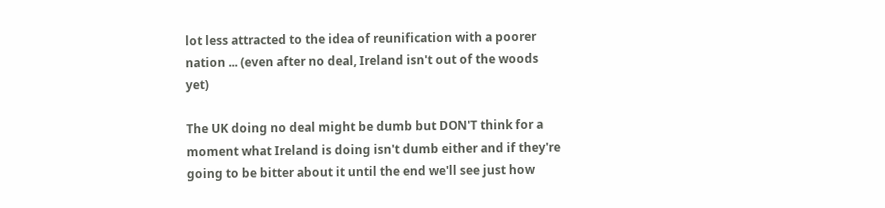lot less attracted to the idea of reunification with a poorer nation ... (even after no deal, Ireland isn't out of the woods yet)

The UK doing no deal might be dumb but DON'T think for a moment what Ireland is doing isn't dumb either and if they're going to be bitter about it until the end we'll see just how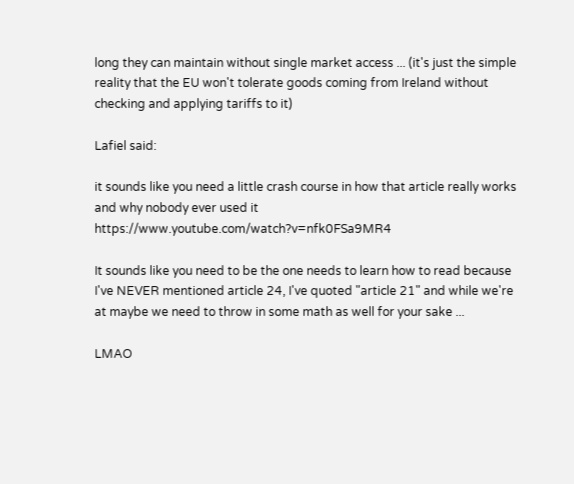long they can maintain without single market access ... (it's just the simple reality that the EU won't tolerate goods coming from Ireland without checking and applying tariffs to it)

Lafiel said:

it sounds like you need a little crash course in how that article really works and why nobody ever used it https://www.youtube.com/watch?v=nfk0FSa9MR4

It sounds like you need to be the one needs to learn how to read because I've NEVER mentioned article 24, I've quoted "article 21" and while we're at maybe we need to throw in some math as well for your sake ...

LMAO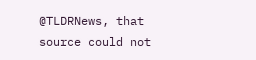@TLDRNews, that source could not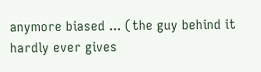anymore biased ... (the guy behind it hardly ever gives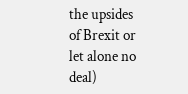the upsides of Brexit or let alone no deal)